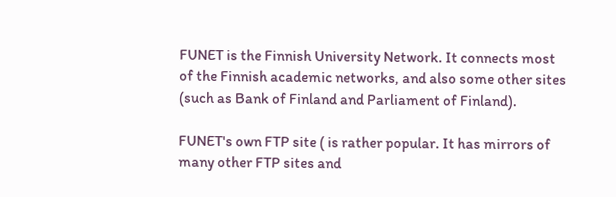FUNET is the Finnish University Network. It connects most of the Finnish academic networks, and also some other sites (such as Bank of Finland and Parliament of Finland).

FUNET's own FTP site ( is rather popular. It has mirrors of many other FTP sites and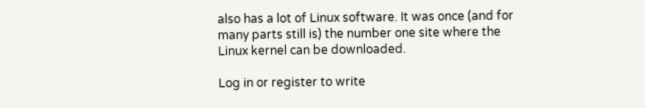also has a lot of Linux software. It was once (and for many parts still is) the number one site where the Linux kernel can be downloaded.

Log in or register to write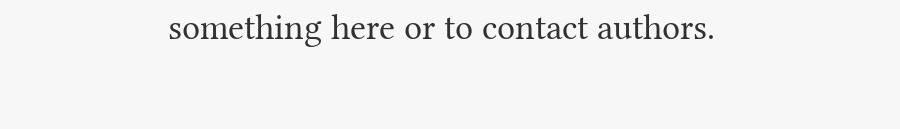something here or to contact authors.